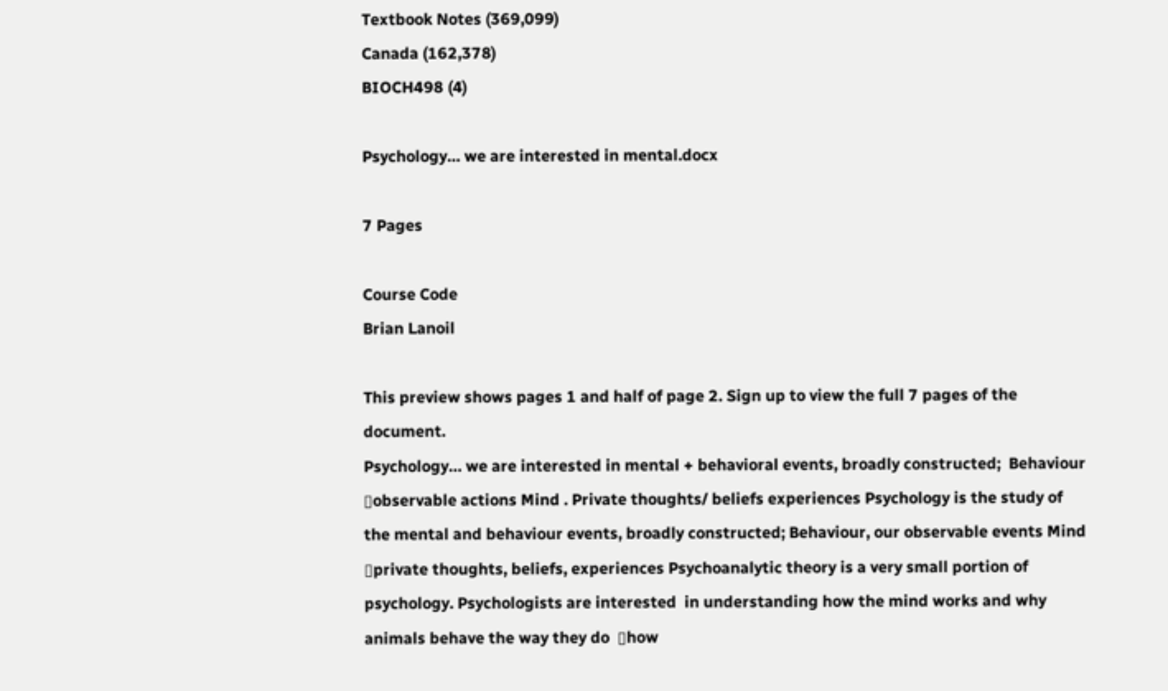Textbook Notes (369,099)
Canada (162,378)
BIOCH498 (4)

Psychology… we are interested in mental.docx

7 Pages

Course Code
Brian Lanoil

This preview shows pages 1 and half of page 2. Sign up to view the full 7 pages of the document.
Psychology… we are interested in mental + behavioral events, broadly constructed;  Behaviour  ▯observable actions Mind . Private thoughts/ beliefs experiences Psychology is the study of the mental and behaviour events, broadly constructed; Behaviour, our observable events Mind  ▯private thoughts, beliefs, experiences Psychoanalytic theory is a very small portion of psychology. Psychologists are interested  in understanding how the mind works and why animals behave the way they do  ▯how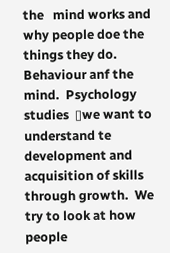the   mind works and why people doe the things they do. Behaviour anf the mind.  Psychology studies  ▯we want to understand te development and acquisition of skills  through growth.  We try to look at how people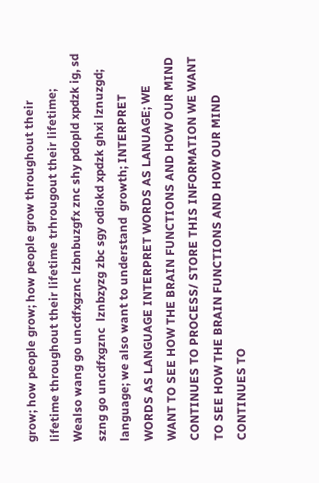grow; how people grow; how people grow throughout their  lifetime throughout their lifetime trhrougout their lifetime; Wealso wang go uncdfxgznc lzbnbuzgfx znc shy pdopld xpdzk ig, sd szng go uncdfxgznc  lznbzyzg zbc sgy odiokd xpdzk ghxi lznuzgd; language; we also want to understand  growth; INTERPRET WORDS AS LANGUAGE INTERPRET WORDS AS LANUAGE; WE WANT TO SEE HOW THE BRAIN FUNCTIONS AND HOW OUR MIND  CONTINUES TO PROCESS/ STORE THIS INFORMATION WE WANT TO SEE HOW THE BRAIN FUNCTIONS AND HOW OUR MIND  CONTINUES TO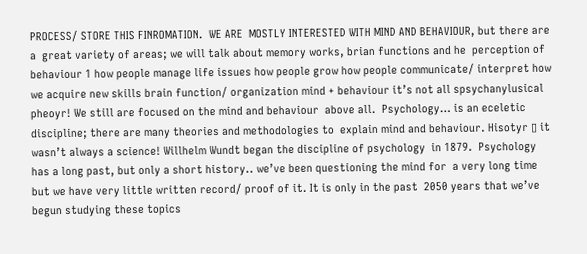PROCESS/ STORE THIS FINROMATION.  WE ARE  MOSTLY INTERESTED WITH MIND AND BEHAVIOUR, but there are a  great variety of areas; we will talk about memory works, brian functions and he  perception of behaviour 1 how people manage life issues how people grow how people communicate/ interpret how we acquire new skills brain function/ organization mind + behaviour it’s not all spsychanylusical pheoyr! We still are focused on the mind and behaviour  above all.  Psychology… is an eceletic discipline; there are many theories and methodologies to  explain mind and behaviour. Hisotyr ▯ it wasn’t always a science! Willhelm Wundt began the discipline of psychology  in 1879.  Psychology has a long past, but only a short history.. we’ve been questioning the mind for  a very long time but we have very little written record/ proof of it. It is only in the past  2050 years that we’ve begun studying these topics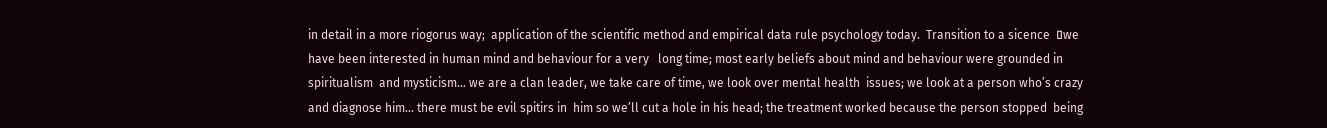in detail in a more riogorus way;  application of the scientific method and empirical data rule psychology today.  Transition to a sicence  ▯we have been interested in human mind and behaviour for a very   long time; most early beliefs about mind and behaviour were grounded in spiritualism  and mysticism… we are a clan leader, we take care of time, we look over mental health  issues; we look at a person who’s crazy and diagnose him… there must be evil spitirs in  him so we’ll cut a hole in his head; the treatment worked because the person stopped  being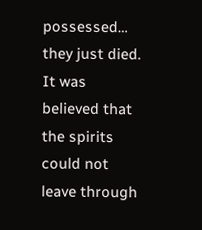possessed… they just died.  It was believed that the spirits could not leave through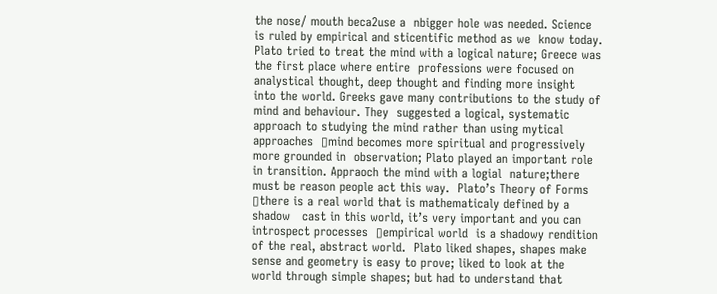the nose/ mouth beca2use a  nbigger hole was needed. Science is ruled by empirical and sticentific method as we  know today.  Plato tried to treat the mind with a logical nature; Greece was the first place where entire  professions were focused on analystical thought, deep thought and finding more insight  into the world. Greeks gave many contributions to the study of mind and behaviour. They  suggested a logical, systematic approach to studying the mind rather than using mytical  approaches  ▯mind becomes more spiritual and progressively more grounded in  observation; Plato played an important role in transition. Appraoch the mind with a logial  nature;there must be reason people act this way.  Plato’s Theory of Forms  ▯there is a real world that is mathematicaly defined by a shadow   cast in this world, it’s very important and you can introspect processes  ▯empirical world  is a shadowy rendition of the real, abstract world.  Plato liked shapes, shapes make sense and geometry is easy to prove; liked to look at the  world through simple shapes; but had to understand that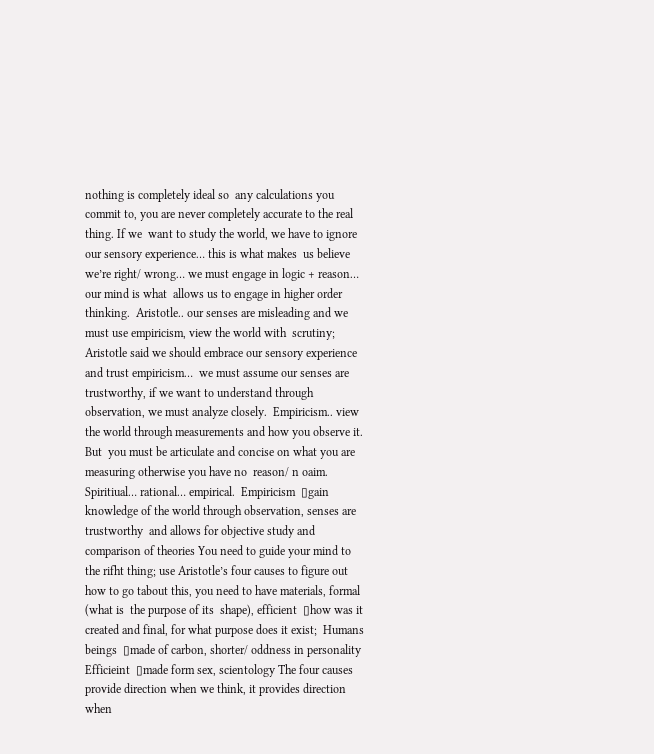nothing is completely ideal so  any calculations you commit to, you are never completely accurate to the real thing. If we  want to study the world, we have to ignore our sensory experience… this is what makes  us believe we’re right/ wrong… we must engage in logic + reason… our mind is what  allows us to engage in higher order thinking.  Aristotle.. our senses are misleading and we must use empiricism, view the world with  scrutiny; Aristotle said we should embrace our sensory experience and trust empiricism…  we must assume our senses are trustworthy, if we want to understand through  observation, we must analyze closely.  Empiricism.. view the world through measurements and how you observe it. But  you must be articulate and concise on what you are measuring otherwise you have no  reason/ n oaim.  Spiritiual… rational… empirical.  Empiricism  ▯gain knowledge of the world through observation, senses are trustworthy  and allows for objective study and comparison of theories You need to guide your mind to the rifht thing; use Aristotle’s four causes to figure out  how to go tabout this, you need to have materials, formal (what is  the purpose of its  shape), efficient  ▯how was it created and final, for what purpose does it exist;  Humans beings  ▯made of carbon, shorter/ oddness in personality Efficieint  ▯made form sex, scientology The four causes provide direction when we think, it provides direction when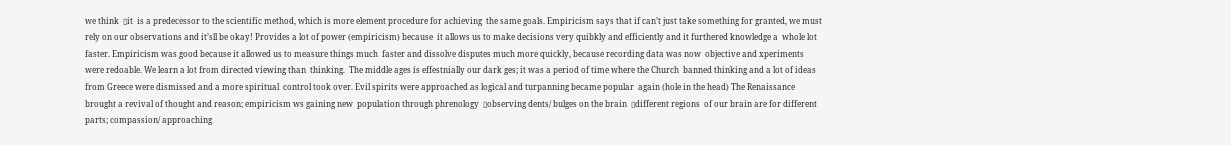we think  ▯it  is a predecessor to the scientific method, which is more element procedure for achieving  the same goals. Empiricism says that if can’t just take something for granted, we must  rely on our observations and it’sll be okay! Provides a lot of power (empiricism) because  it allows us to make decisions very quibkly and efficiently and it furthered knowledge a  whole lot faster. Empiricism was good because it allowed us to measure things much  faster and dissolve disputes much more quickly, because recording data was now  objective and xperiments were redoable. We learn a lot from directed viewing than  thinking.  The middle ages is effestnially our dark ges; it was a period of time where the Church  banned thinking and a lot of ideas from Greece were dismissed and a more spiritual  control took over. Evil spirits were approached as logical and turpanning became popular  again (hole in the head) The Renaissance brought a revival of thought and reason; empiricism ws gaining new  population through phrenology  ▯observing dents/ bulges on the brain  ▯different regions  of our brain are for different parts; compassion/ approaching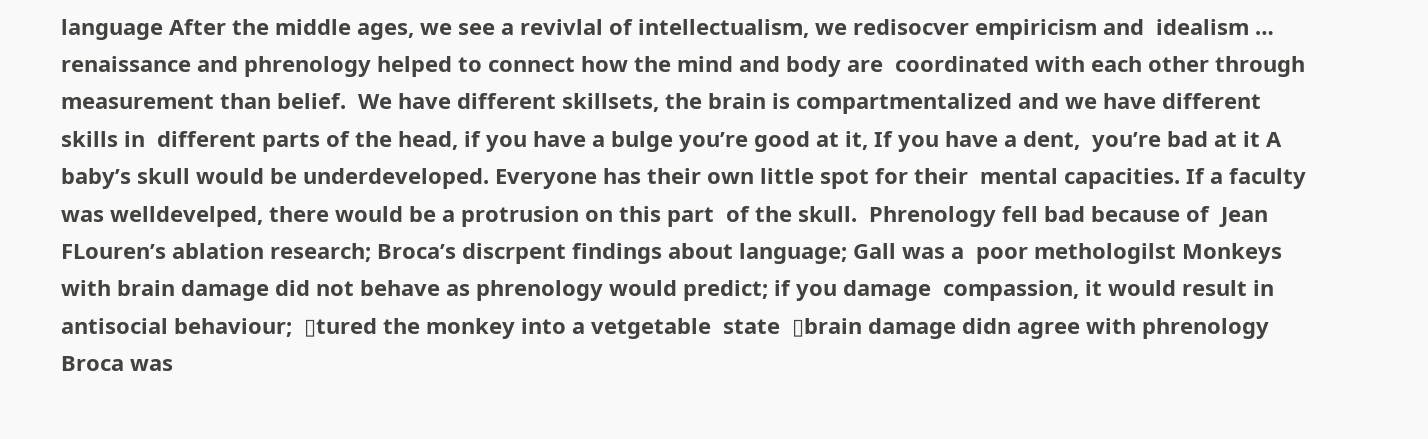language After the middle ages, we see a revivlal of intellectualism, we redisocver empiricism and  idealism … renaissance and phrenology helped to connect how the mind and body are  coordinated with each other through measurement than belief.  We have different skillsets, the brain is compartmentalized and we have different skills in  different parts of the head, if you have a bulge you’re good at it, If you have a dent,  you’re bad at it A baby’s skull would be underdeveloped. Everyone has their own little spot for their  mental capacities. If a faculty was welldevelped, there would be a protrusion on this part  of the skull.  Phrenology fell bad because of  Jean FLouren’s ablation research; Broca’s discrpent findings about language; Gall was a  poor methologilst Monkeys with brain damage did not behave as phrenology would predict; if you damage  compassion, it would result in antisocial behaviour;  ▯tured the monkey into a vetgetable  state  ▯brain damage didn agree with phrenology Broca was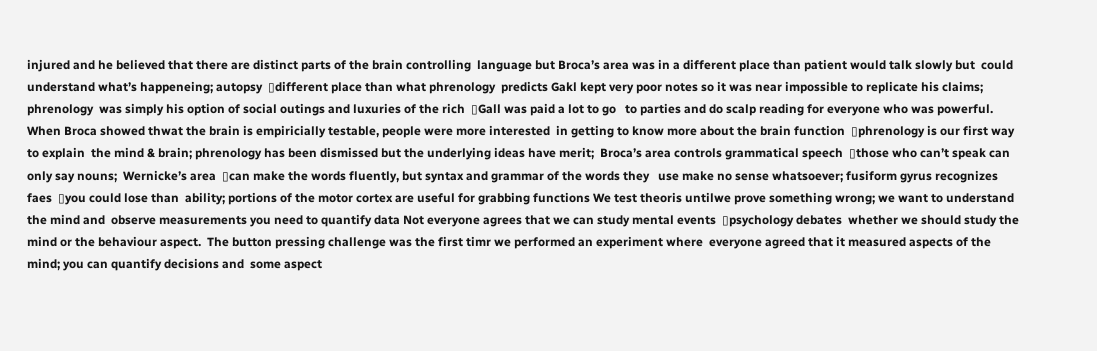injured and he believed that there are distinct parts of the brain controlling  language but Broca’s area was in a different place than patient would talk slowly but  could understand what’s happeneing; autopsy  ▯different place than what phrenology  predicts Gakl kept very poor notes so it was near impossible to replicate his claims; phrenology  was simply his option of social outings and luxuries of the rich  ▯Gall was paid a lot to go   to parties and do scalp reading for everyone who was powerful.  When Broca showed thwat the brain is empiricially testable, people were more interested  in getting to know more about the brain function  ▯phrenology is our first way to explain  the mind & brain; phrenology has been dismissed but the underlying ideas have merit;  Broca’s area controls grammatical speech  ▯those who can’t speak can only say nouns;  Wernicke’s area  ▯can make the words fluently, but syntax and grammar of the words they   use make no sense whatsoever; fusiform gyrus recognizes faes  ▯you could lose than  ability; portions of the motor cortex are useful for grabbing functions We test theoris untilwe prove something wrong; we want to understand the mind and  observe measurements you need to quantify data Not everyone agrees that we can study mental events  ▯psychology debates  whether we should study the mind or the behaviour aspect.  The button pressing challenge was the first timr we performed an experiment where  everyone agreed that it measured aspects of the mind; you can quantify decisions and  some aspect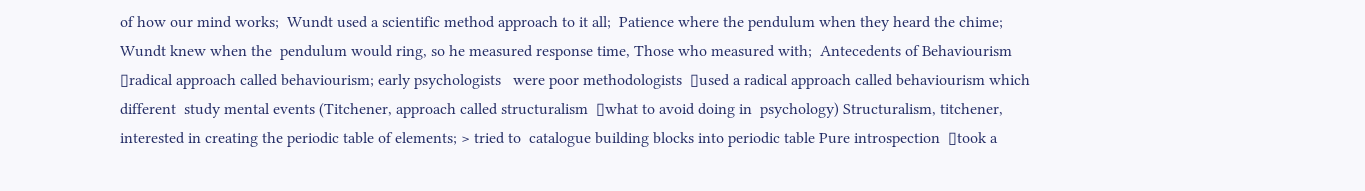of how our mind works;  Wundt used a scientific method approach to it all;  Patience where the pendulum when they heard the chime; Wundt knew when the  pendulum would ring, so he measured response time, Those who measured with;  Antecedents of Behaviourism  ▯radical approach called behaviourism; early psychologists   were poor methodologists  ▯used a radical approach called behaviourism which different  study mental events (Titchener, approach called structuralism  ▯what to avoid doing in  psychology) Structuralism, titchener, interested in creating the periodic table of elements; > tried to  catalogue building blocks into periodic table Pure introspection  ▯took a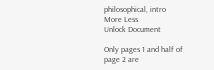philosophical, intro
More Less
Unlock Document

Only pages 1 and half of page 2 are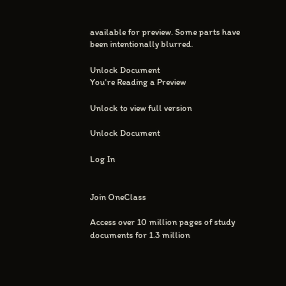available for preview. Some parts have been intentionally blurred.

Unlock Document
You're Reading a Preview

Unlock to view full version

Unlock Document

Log In


Join OneClass

Access over 10 million pages of study
documents for 1.3 million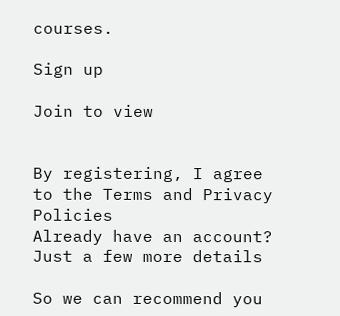courses.

Sign up

Join to view


By registering, I agree to the Terms and Privacy Policies
Already have an account?
Just a few more details

So we can recommend you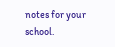notes for your school.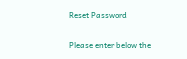Reset Password

Please enter below the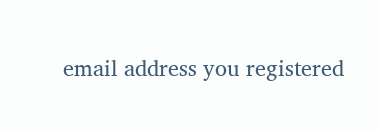email address you registered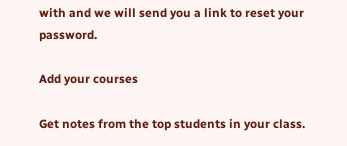with and we will send you a link to reset your password.

Add your courses

Get notes from the top students in your class.